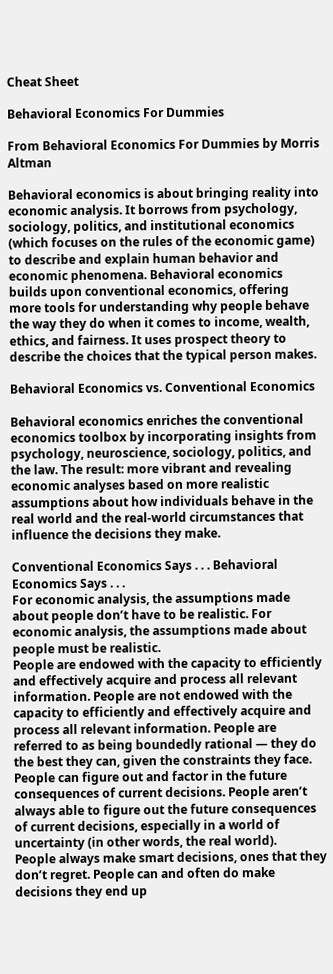Cheat Sheet

Behavioral Economics For Dummies

From Behavioral Economics For Dummies by Morris Altman

Behavioral economics is about bringing reality into economic analysis. It borrows from psychology, sociology, politics, and institutional economics (which focuses on the rules of the economic game) to describe and explain human behavior and economic phenomena. Behavioral economics builds upon conventional economics, offering more tools for understanding why people behave the way they do when it comes to income, wealth, ethics, and fairness. It uses prospect theory to describe the choices that the typical person makes.

Behavioral Economics vs. Conventional Economics

Behavioral economics enriches the conventional economics toolbox by incorporating insights from psychology, neuroscience, sociology, politics, and the law. The result: more vibrant and revealing economic analyses based on more realistic assumptions about how individuals behave in the real world and the real-world circumstances that influence the decisions they make.

Conventional Economics Says . . . Behavioral Economics Says . . .
For economic analysis, the assumptions made about people don’t have to be realistic. For economic analysis, the assumptions made about people must be realistic.
People are endowed with the capacity to efficiently and effectively acquire and process all relevant information. People are not endowed with the capacity to efficiently and effectively acquire and process all relevant information. People are referred to as being boundedly rational — they do the best they can, given the constraints they face.
People can figure out and factor in the future consequences of current decisions. People aren’t always able to figure out the future consequences of current decisions, especially in a world of uncertainty (in other words, the real world).
People always make smart decisions, ones that they don’t regret. People can and often do make decisions they end up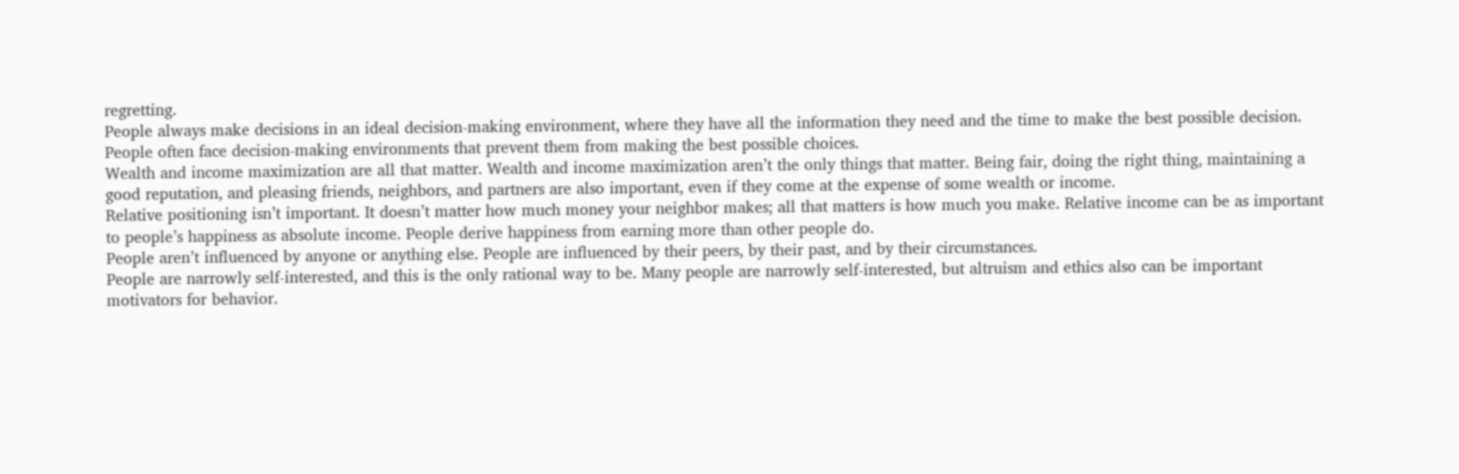regretting.
People always make decisions in an ideal decision-making environment, where they have all the information they need and the time to make the best possible decision. People often face decision-making environments that prevent them from making the best possible choices.
Wealth and income maximization are all that matter. Wealth and income maximization aren’t the only things that matter. Being fair, doing the right thing, maintaining a good reputation, and pleasing friends, neighbors, and partners are also important, even if they come at the expense of some wealth or income.
Relative positioning isn’t important. It doesn’t matter how much money your neighbor makes; all that matters is how much you make. Relative income can be as important to people’s happiness as absolute income. People derive happiness from earning more than other people do.
People aren’t influenced by anyone or anything else. People are influenced by their peers, by their past, and by their circumstances.
People are narrowly self-interested, and this is the only rational way to be. Many people are narrowly self-interested, but altruism and ethics also can be important motivators for behavior.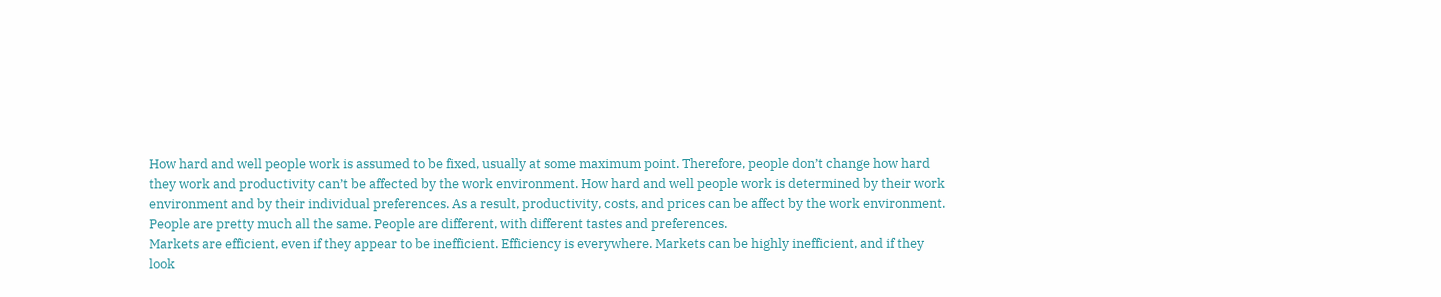How hard and well people work is assumed to be fixed, usually at some maximum point. Therefore, people don’t change how hard they work and productivity can’t be affected by the work environment. How hard and well people work is determined by their work environment and by their individual preferences. As a result, productivity, costs, and prices can be affect by the work environment.
People are pretty much all the same. People are different, with different tastes and preferences.
Markets are efficient, even if they appear to be inefficient. Efficiency is everywhere. Markets can be highly inefficient, and if they look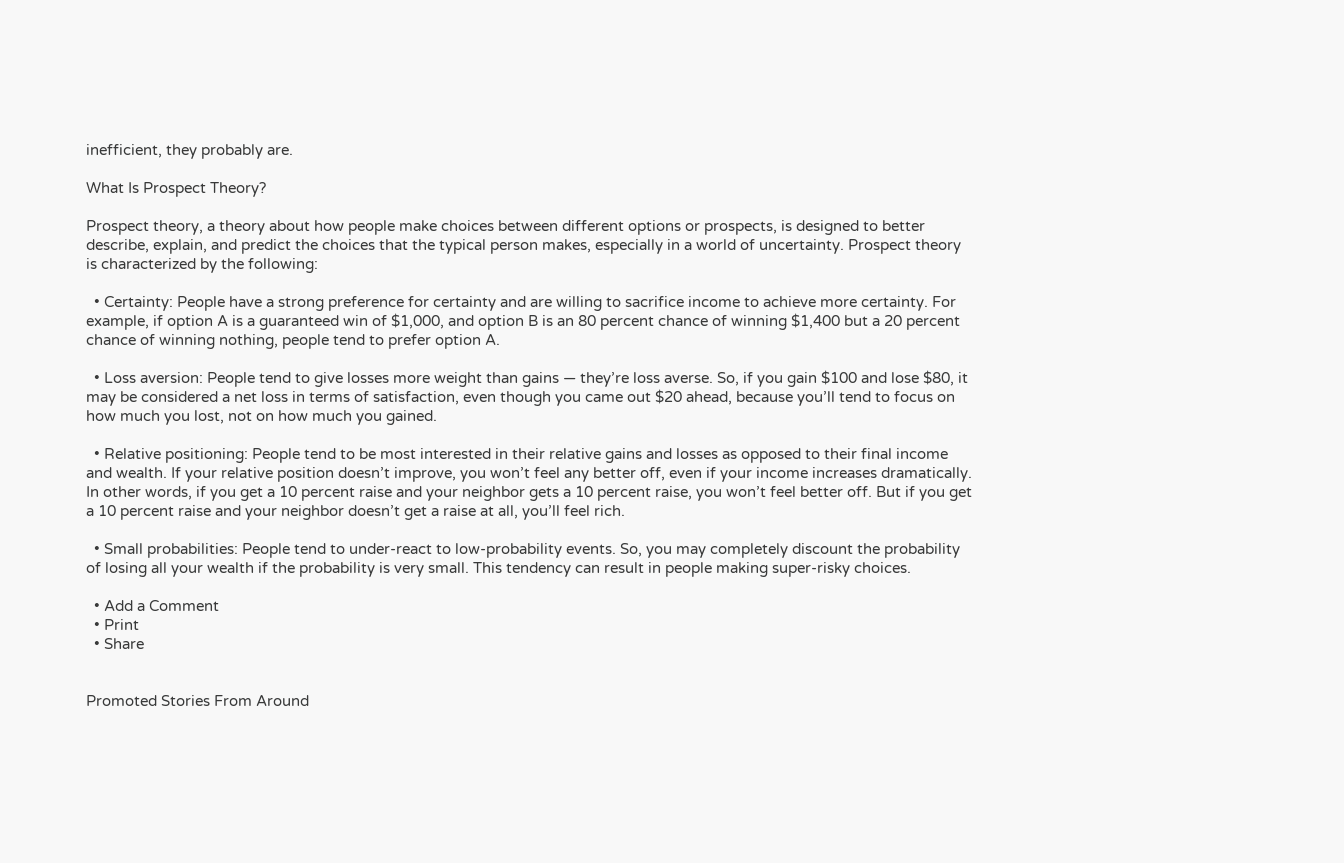inefficient, they probably are.

What Is Prospect Theory?

Prospect theory, a theory about how people make choices between different options or prospects, is designed to better describe, explain, and predict the choices that the typical person makes, especially in a world of uncertainty. Prospect theory is characterized by the following:

  • Certainty: People have a strong preference for certainty and are willing to sacrifice income to achieve more certainty. For example, if option A is a guaranteed win of $1,000, and option B is an 80 percent chance of winning $1,400 but a 20 percent chance of winning nothing, people tend to prefer option A.

  • Loss aversion: People tend to give losses more weight than gains — they’re loss averse. So, if you gain $100 and lose $80, it may be considered a net loss in terms of satisfaction, even though you came out $20 ahead, because you’ll tend to focus on how much you lost, not on how much you gained.

  • Relative positioning: People tend to be most interested in their relative gains and losses as opposed to their final income and wealth. If your relative position doesn’t improve, you won’t feel any better off, even if your income increases dramatically. In other words, if you get a 10 percent raise and your neighbor gets a 10 percent raise, you won’t feel better off. But if you get a 10 percent raise and your neighbor doesn’t get a raise at all, you’ll feel rich.

  • Small probabilities: People tend to under-react to low-probability events. So, you may completely discount the probability of losing all your wealth if the probability is very small. This tendency can result in people making super-risky choices.

  • Add a Comment
  • Print
  • Share


Promoted Stories From Around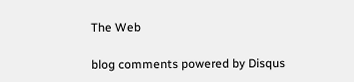The Web

blog comments powered by Disqus